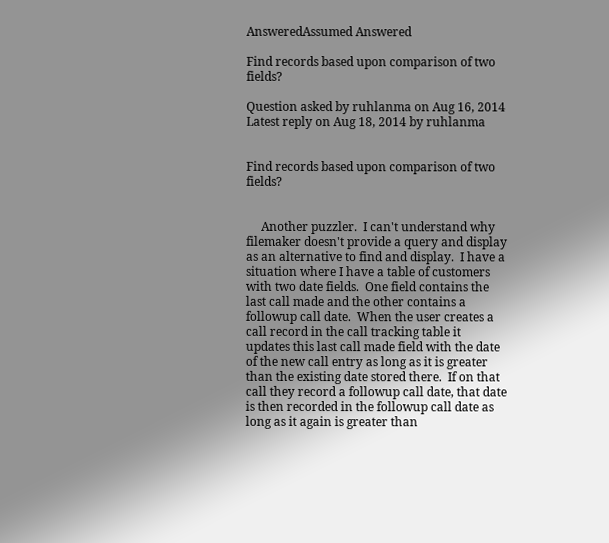AnsweredAssumed Answered

Find records based upon comparison of two fields?

Question asked by ruhlanma on Aug 16, 2014
Latest reply on Aug 18, 2014 by ruhlanma


Find records based upon comparison of two fields?


     Another puzzler.  I can't understand why filemaker doesn't provide a query and display as an alternative to find and display.  I have a situation where I have a table of customers with two date fields.  One field contains the last call made and the other contains a followup call date.  When the user creates a call record in the call tracking table it updates this last call made field with the date of the new call entry as long as it is greater than the existing date stored there.  If on that call they record a followup call date, that date is then recorded in the followup call date as long as it again is greater than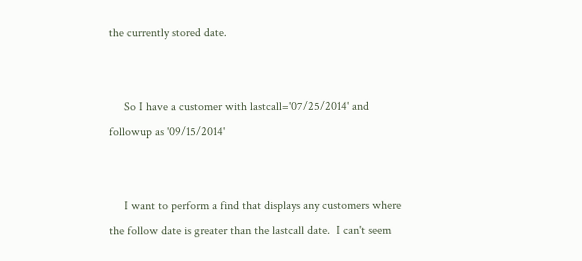the currently stored date.


     So I have a customer with lastcall='07/25/2014' and followup as '09/15/2014'


     I want to perform a find that displays any customers where the follow date is greater than the lastcall date.  I can't seem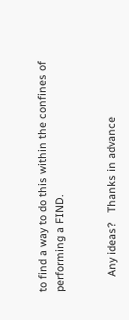to find a way to do this within the confines of performing a FIND.


     Any ideas?   Thanks in advance